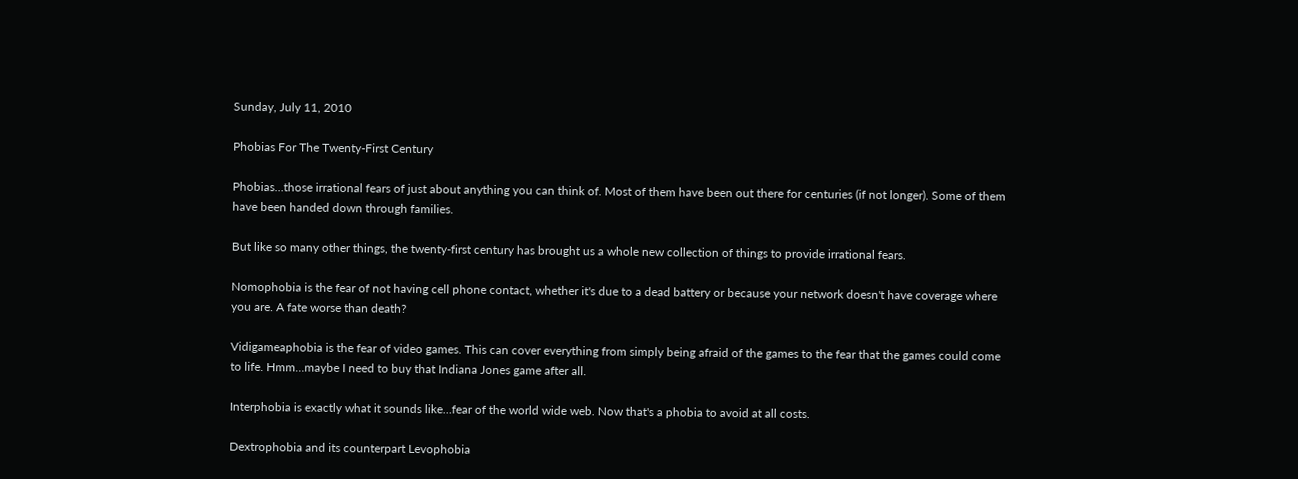Sunday, July 11, 2010

Phobias For The Twenty-First Century

Phobias…those irrational fears of just about anything you can think of. Most of them have been out there for centuries (if not longer). Some of them have been handed down through families.

But like so many other things, the twenty-first century has brought us a whole new collection of things to provide irrational fears.

Nomophobia is the fear of not having cell phone contact, whether it's due to a dead battery or because your network doesn't have coverage where you are. A fate worse than death?

Vidigameaphobia is the fear of video games. This can cover everything from simply being afraid of the games to the fear that the games could come to life. Hmm…maybe I need to buy that Indiana Jones game after all.

Interphobia is exactly what it sounds like…fear of the world wide web. Now that's a phobia to avoid at all costs.

Dextrophobia and its counterpart Levophobia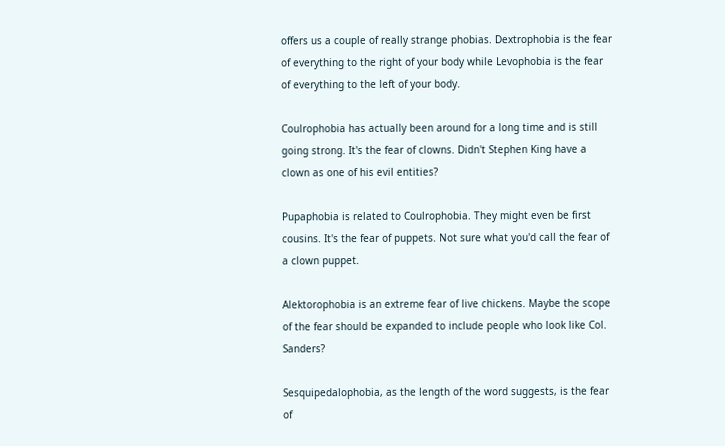offers us a couple of really strange phobias. Dextrophobia is the fear of everything to the right of your body while Levophobia is the fear of everything to the left of your body.

Coulrophobia has actually been around for a long time and is still going strong. It's the fear of clowns. Didn't Stephen King have a clown as one of his evil entities?

Pupaphobia is related to Coulrophobia. They might even be first cousins. It's the fear of puppets. Not sure what you'd call the fear of a clown puppet.

Alektorophobia is an extreme fear of live chickens. Maybe the scope of the fear should be expanded to include people who look like Col. Sanders?

Sesquipedalophobia, as the length of the word suggests, is the fear of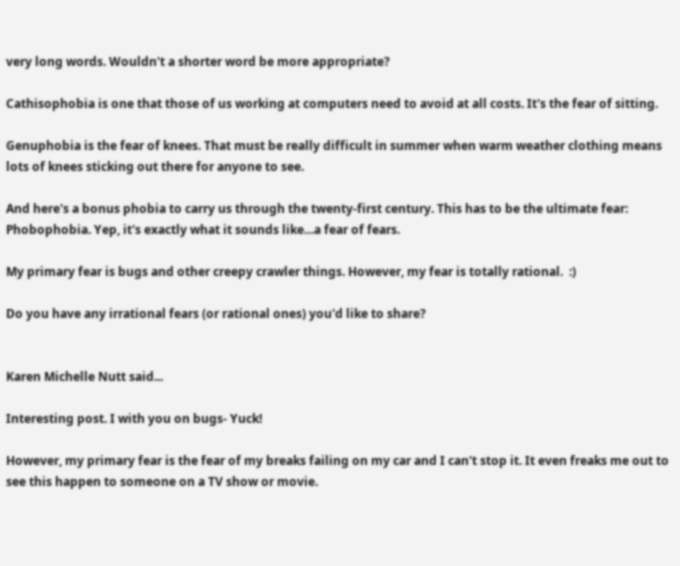very long words. Wouldn't a shorter word be more appropriate?

Cathisophobia is one that those of us working at computers need to avoid at all costs. It's the fear of sitting.

Genuphobia is the fear of knees. That must be really difficult in summer when warm weather clothing means lots of knees sticking out there for anyone to see.

And here's a bonus phobia to carry us through the twenty-first century. This has to be the ultimate fear: Phobophobia. Yep, it's exactly what it sounds like…a fear of fears.

My primary fear is bugs and other creepy crawler things. However, my fear is totally rational.  :)

Do you have any irrational fears (or rational ones) you'd like to share?


Karen Michelle Nutt said...

Interesting post. I with you on bugs- Yuck!

However, my primary fear is the fear of my breaks failing on my car and I can't stop it. It even freaks me out to see this happen to someone on a TV show or movie.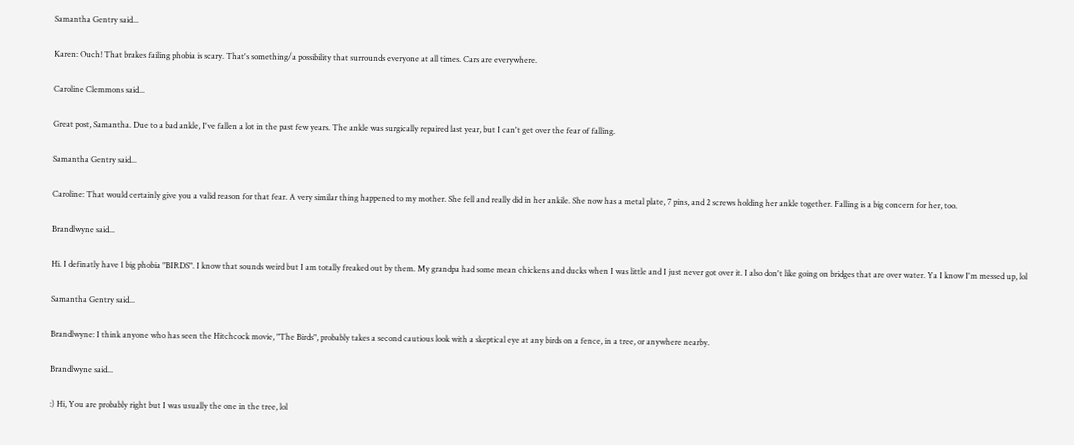Samantha Gentry said...

Karen: Ouch! That brakes failing phobia is scary. That's something/a possibility that surrounds everyone at all times. Cars are everywhere.

Caroline Clemmons said...

Great post, Samantha. Due to a bad ankle, I've fallen a lot in the past few years. The ankle was surgically repaired last year, but I can't get over the fear of falling.

Samantha Gentry said...

Caroline: That would certainly give you a valid reason for that fear. A very similar thing happened to my mother. She fell and really did in her ankile. She now has a metal plate, 7 pins, and 2 screws holding her ankle together. Falling is a big concern for her, too.

Brandlwyne said...

Hi. I definatly have 1 big phobia "BIRDS". I know that sounds weird but I am totally freaked out by them. My grandpa had some mean chickens and ducks when I was little and I just never got over it. I also don't like going on bridges that are over water. Ya I know I'm messed up, lol

Samantha Gentry said...

Brandlwyne: I think anyone who has seen the Hitchcock movie, "The Birds", probably takes a second cautious look with a skeptical eye at any birds on a fence, in a tree, or anywhere nearby.

Brandlwyne said...

:) Hi, You are probably right but I was usually the one in the tree, lol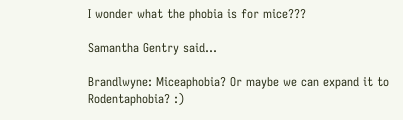I wonder what the phobia is for mice???

Samantha Gentry said...

Brandlwyne: Miceaphobia? Or maybe we can expand it to Rodentaphobia? :)